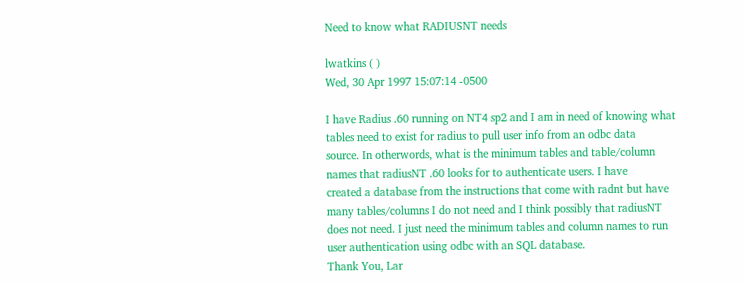Need to know what RADIUSNT needs

lwatkins ( )
Wed, 30 Apr 1997 15:07:14 -0500

I have Radius .60 running on NT4 sp2 and I am in need of knowing what
tables need to exist for radius to pull user info from an odbc data
source. In otherwords, what is the minimum tables and table/column
names that radiusNT .60 looks for to authenticate users. I have
created a database from the instructions that come with radnt but have
many tables/columns I do not need and I think possibly that radiusNT
does not need. I just need the minimum tables and column names to run
user authentication using odbc with an SQL database.
Thank You, Lar